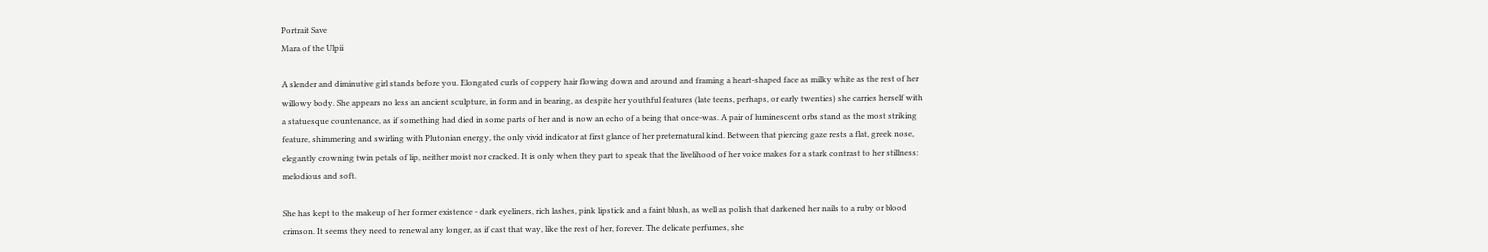Portrait Save
Mara of the Ulpii

A slender and diminutive girl stands before you. Elongated curls of coppery hair flowing down and around and framing a heart-shaped face as milky white as the rest of her willowy body. She appears no less an ancient sculpture, in form and in bearing, as despite her youthful features (late teens, perhaps, or early twenties) she carries herself with a statuesque countenance, as if something had died in some parts of her and is now an echo of a being that once-was. A pair of luminescent orbs stand as the most striking feature, shimmering and swirling with Plutonian energy, the only vivid indicator at first glance of her preternatural kind. Between that piercing gaze rests a flat, greek nose, elegantly crowning twin petals of lip, neither moist nor cracked. It is only when they part to speak that the livelihood of her voice makes for a stark contrast to her stillness: melodious and soft.

She has kept to the makeup of her former existence - dark eyeliners, rich lashes, pink lipstick and a faint blush, as well as polish that darkened her nails to a ruby or blood crimson. It seems they need to renewal any longer, as if cast that way, like the rest of her, forever. The delicate perfumes, she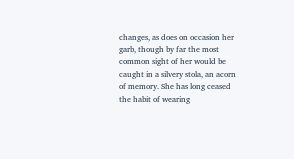changes, as does on occasion her garb, though by far the most common sight of her would be caught in a silvery stola, an acorn of memory. She has long ceased the habit of wearing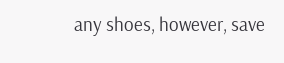any shoes, however, save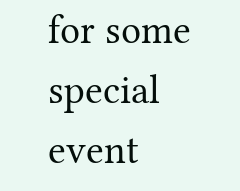for some special event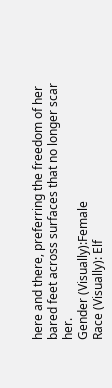here and there, preferring the freedom of her bared feet across surfaces that no longer scar her.
Gender (Visually):Female
Race (Visually): Elf